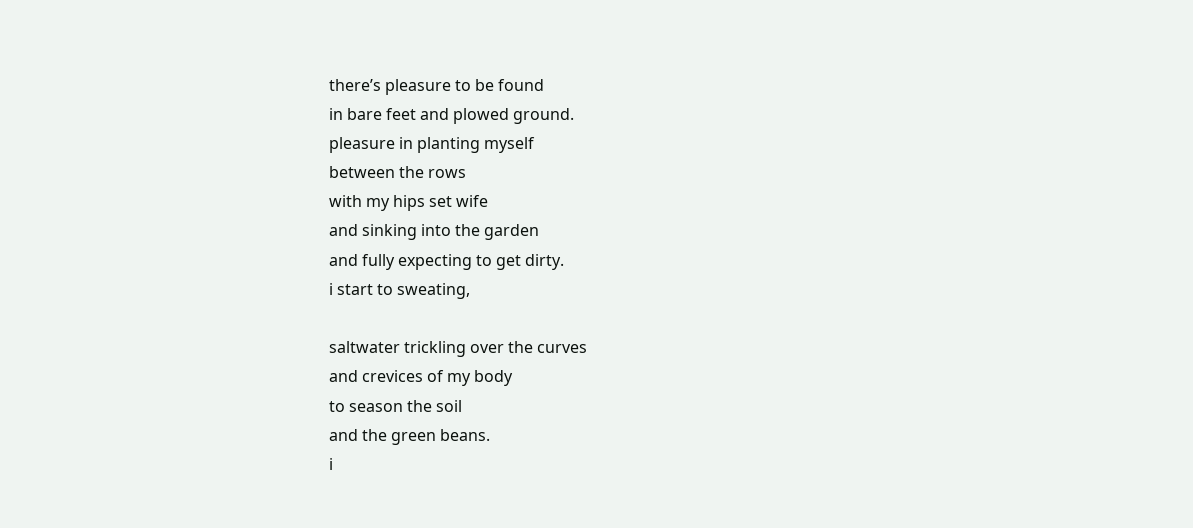there’s pleasure to be found
in bare feet and plowed ground.
pleasure in planting myself
between the rows
with my hips set wife
and sinking into the garden
and fully expecting to get dirty.
i start to sweating,

saltwater trickling over the curves
and crevices of my body
to season the soil
and the green beans.
i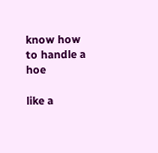know how to handle a hoe

like a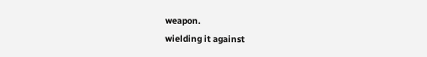weapon.
wielding it against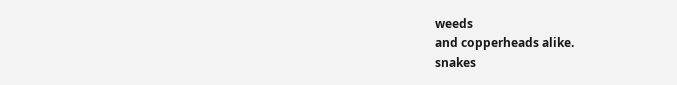weeds
and copperheads alike.
snakes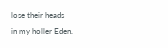lose their heads
in my holler Eden.